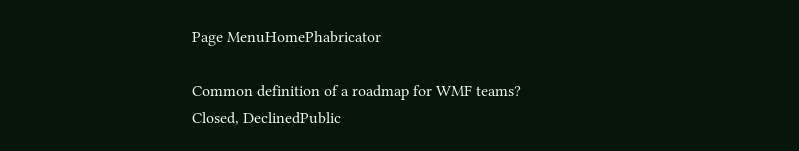Page MenuHomePhabricator

Common definition of a roadmap for WMF teams?
Closed, DeclinedPublic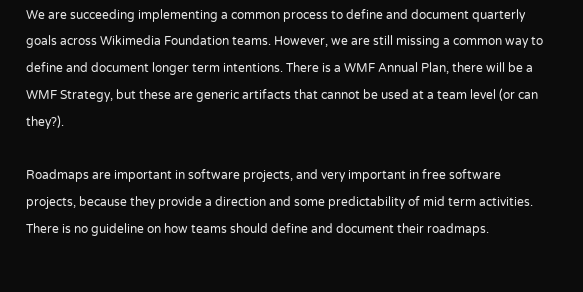We are succeeding implementing a common process to define and document quarterly goals across Wikimedia Foundation teams. However, we are still missing a common way to define and document longer term intentions. There is a WMF Annual Plan, there will be a WMF Strategy, but these are generic artifacts that cannot be used at a team level (or can they?).

Roadmaps are important in software projects, and very important in free software projects, because they provide a direction and some predictability of mid term activities. There is no guideline on how teams should define and document their roadmaps.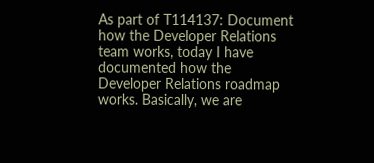As part of T114137: Document how the Developer Relations team works, today I have documented how the Developer Relations roadmap works. Basically, we are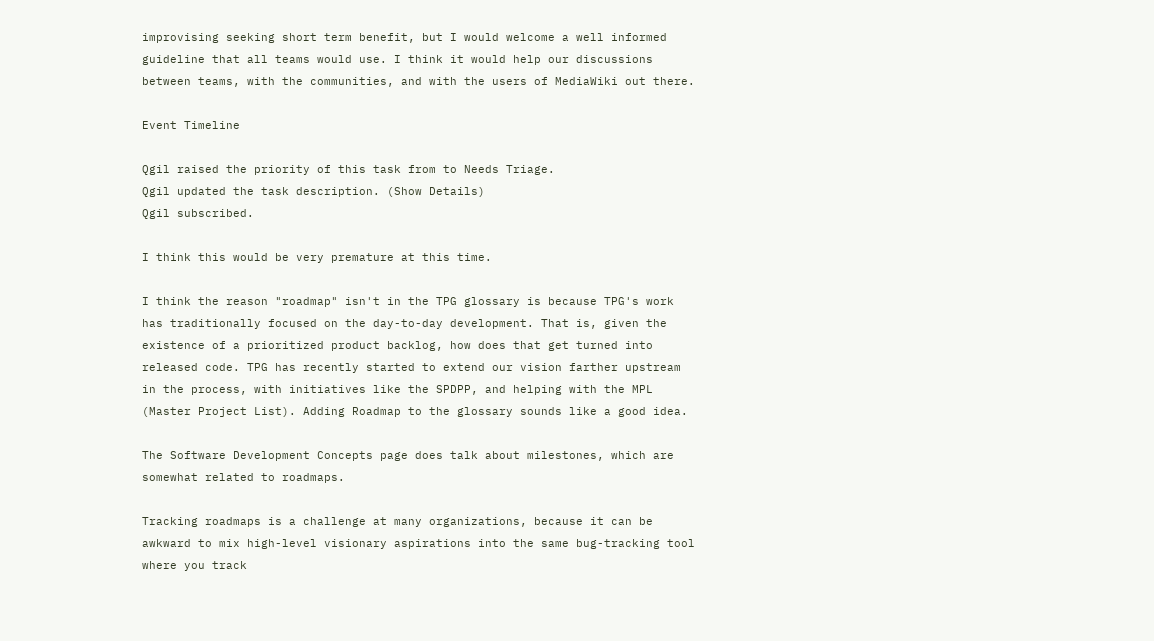improvising seeking short term benefit, but I would welcome a well informed guideline that all teams would use. I think it would help our discussions between teams, with the communities, and with the users of MediaWiki out there.

Event Timeline

Qgil raised the priority of this task from to Needs Triage.
Qgil updated the task description. (Show Details)
Qgil subscribed.

I think this would be very premature at this time.

I think the reason "roadmap" isn't in the TPG glossary is because TPG's work has traditionally focused on the day-to-day development. That is, given the existence of a prioritized product backlog, how does that get turned into released code. TPG has recently started to extend our vision farther upstream in the process, with initiatives like the SPDPP, and helping with the MPL (Master Project List). Adding Roadmap to the glossary sounds like a good idea.

The Software Development Concepts page does talk about milestones, which are somewhat related to roadmaps.

Tracking roadmaps is a challenge at many organizations, because it can be awkward to mix high-level visionary aspirations into the same bug-tracking tool where you track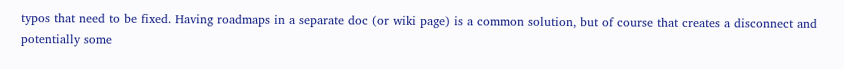typos that need to be fixed. Having roadmaps in a separate doc (or wiki page) is a common solution, but of course that creates a disconnect and potentially some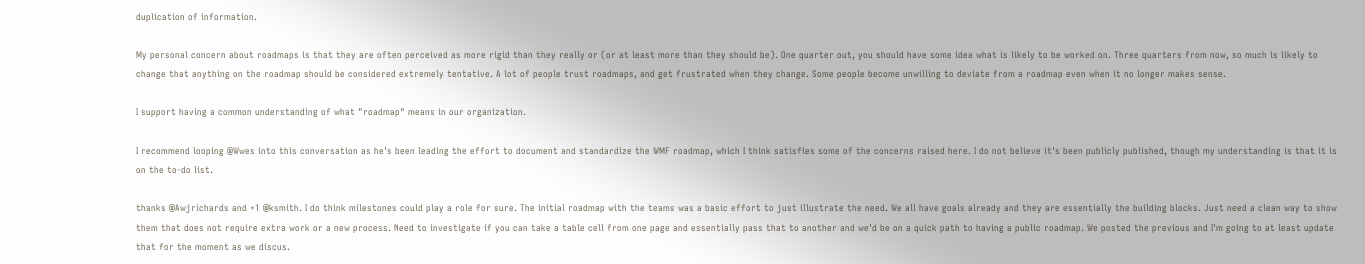duplication of information.

My personal concern about roadmaps is that they are often perceived as more rigid than they really or (or at least more than they should be). One quarter out, you should have some idea what is likely to be worked on. Three quarters from now, so much is likely to change that anything on the roadmap should be considered extremely tentative. A lot of people trust roadmaps, and get frustrated when they change. Some people become unwilling to deviate from a roadmap even when it no longer makes sense.

I support having a common understanding of what "roadmap" means in our organization.

I recommend looping @Wwes into this conversation as he's been leading the effort to document and standardize the WMF roadmap, which I think satisfies some of the concerns raised here. I do not believe it's been publicly published, though my understanding is that it is on the to-do list.

thanks @Awjrichards and +1 @ksmith. I do think milestones could play a role for sure. The initial roadmap with the teams was a basic effort to just illustrate the need. We all have goals already and they are essentially the building blocks. Just need a clean way to show them that does not require extra work or a new process. Need to investigate if you can take a table cell from one page and essentially pass that to another and we'd be on a quick path to having a public roadmap. We posted the previous and I'm going to at least update that for the moment as we discus.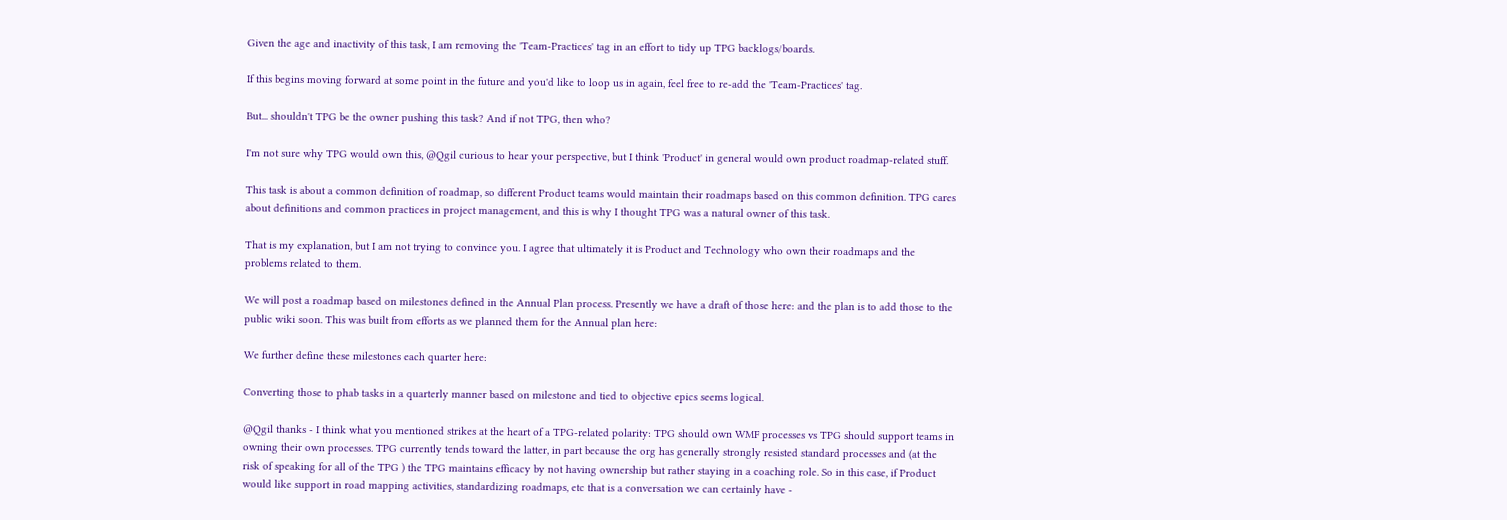Given the age and inactivity of this task, I am removing the 'Team-Practices' tag in an effort to tidy up TPG backlogs/boards.

If this begins moving forward at some point in the future and you'd like to loop us in again, feel free to re-add the 'Team-Practices' tag.

But... shouldn't TPG be the owner pushing this task? And if not TPG, then who?

I'm not sure why TPG would own this, @Qgil curious to hear your perspective, but I think 'Product' in general would own product roadmap-related stuff.

This task is about a common definition of roadmap, so different Product teams would maintain their roadmaps based on this common definition. TPG cares about definitions and common practices in project management, and this is why I thought TPG was a natural owner of this task.

That is my explanation, but I am not trying to convince you. I agree that ultimately it is Product and Technology who own their roadmaps and the problems related to them.

We will post a roadmap based on milestones defined in the Annual Plan process. Presently we have a draft of those here: and the plan is to add those to the public wiki soon. This was built from efforts as we planned them for the Annual plan here:

We further define these milestones each quarter here:

Converting those to phab tasks in a quarterly manner based on milestone and tied to objective epics seems logical.

@Qgil thanks - I think what you mentioned strikes at the heart of a TPG-related polarity: TPG should own WMF processes vs TPG should support teams in owning their own processes. TPG currently tends toward the latter, in part because the org has generally strongly resisted standard processes and (at the risk of speaking for all of the TPG ) the TPG maintains efficacy by not having ownership but rather staying in a coaching role. So in this case, if Product would like support in road mapping activities, standardizing roadmaps, etc that is a conversation we can certainly have -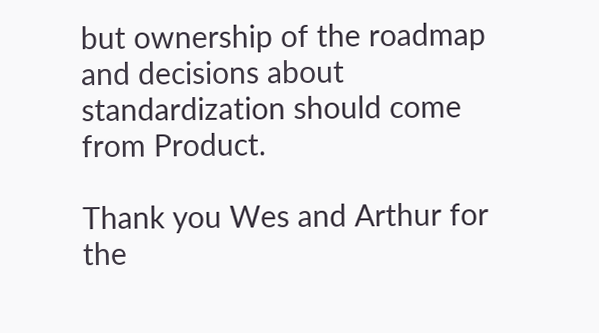but ownership of the roadmap and decisions about standardization should come from Product.

Thank you Wes and Arthur for the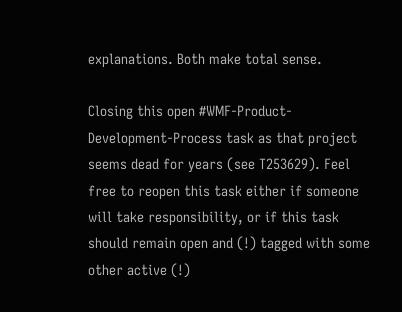explanations. Both make total sense.

Closing this open #WMF-Product-Development-Process task as that project seems dead for years (see T253629). Feel free to reopen this task either if someone will take responsibility, or if this task should remain open and (!) tagged with some other active (!)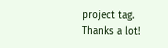project tag. Thanks a lot!